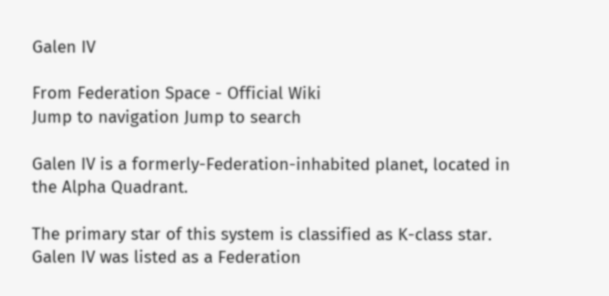Galen IV

From Federation Space - Official Wiki
Jump to navigation Jump to search

Galen IV is a formerly-Federation-inhabited planet, located in the Alpha Quadrant.

The primary star of this system is classified as K-class star. Galen IV was listed as a Federation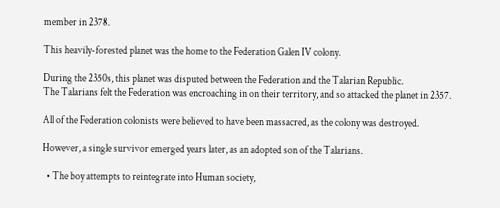member in 2378.

This heavily-forested planet was the home to the Federation Galen IV colony.

During the 2350s, this planet was disputed between the Federation and the Talarian Republic.
The Talarians felt the Federation was encroaching in on their territory, and so attacked the planet in 2357.

All of the Federation colonists were believed to have been massacred, as the colony was destroyed.

However, a single survivor emerged years later, as an adopted son of the Talarians.

  • The boy attempts to reintegrate into Human society,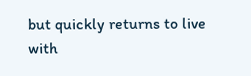but quickly returns to live with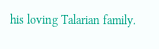his loving Talarian family.